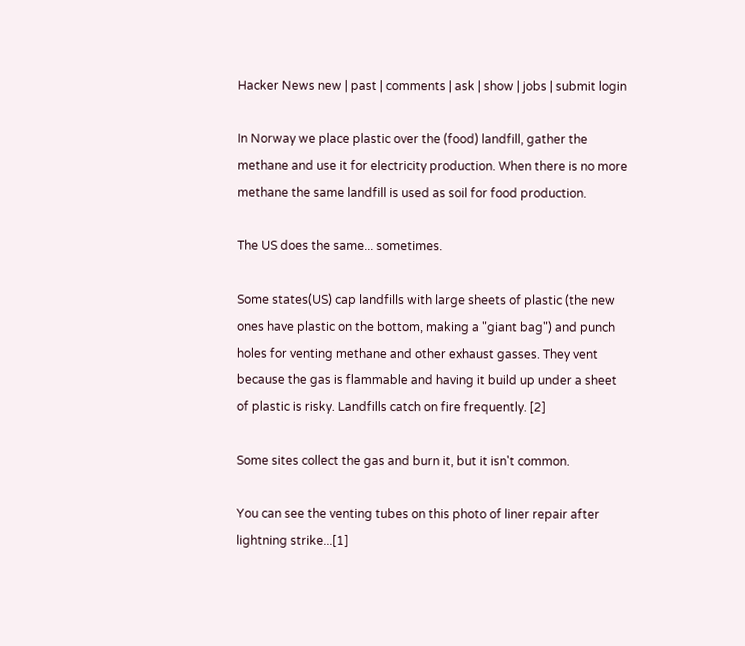Hacker News new | past | comments | ask | show | jobs | submit login

In Norway we place plastic over the (food) landfill, gather the methane and use it for electricity production. When there is no more methane the same landfill is used as soil for food production.

The US does the same... sometimes.

Some states(US) cap landfills with large sheets of plastic (the new ones have plastic on the bottom, making a "giant bag") and punch holes for venting methane and other exhaust gasses. They vent because the gas is flammable and having it build up under a sheet of plastic is risky. Landfills catch on fire frequently. [2]

Some sites collect the gas and burn it, but it isn't common.

You can see the venting tubes on this photo of liner repair after lightning strike...[1]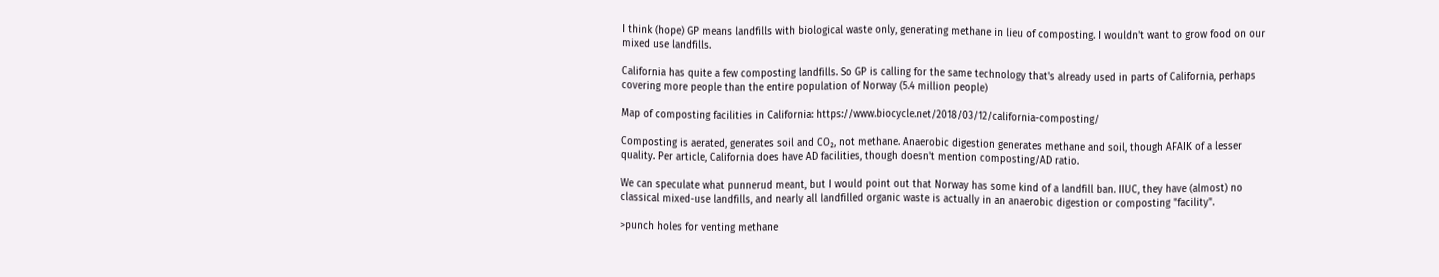I think (hope) GP means landfills with biological waste only, generating methane in lieu of composting. I wouldn't want to grow food on our mixed use landfills.

California has quite a few composting landfills. So GP is calling for the same technology that's already used in parts of California, perhaps covering more people than the entire population of Norway (5.4 million people)

Map of composting facilities in California: https://www.biocycle.net/2018/03/12/california-composting/

Composting is aerated, generates soil and CO₂, not methane. Anaerobic digestion generates methane and soil, though AFAIK of a lesser quality. Per article, California does have AD facilities, though doesn't mention composting/AD ratio.

We can speculate what punnerud meant, but I would point out that Norway has some kind of a landfill ban. IIUC, they have (almost) no classical mixed-use landfills, and nearly all landfilled organic waste is actually in an anaerobic digestion or composting "facility".

>punch holes for venting methane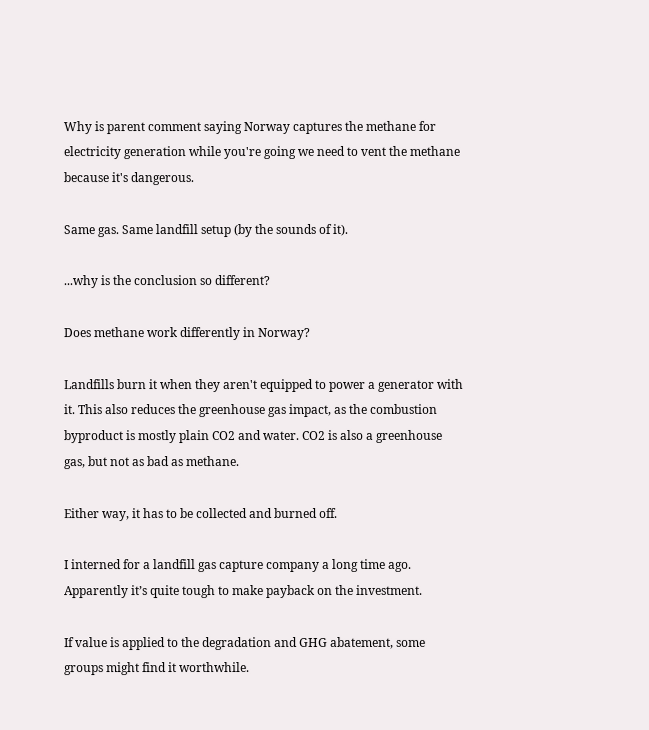Why is parent comment saying Norway captures the methane for electricity generation while you're going we need to vent the methane because it's dangerous.

Same gas. Same landfill setup (by the sounds of it).

...why is the conclusion so different?

Does methane work differently in Norway?

Landfills burn it when they aren't equipped to power a generator with it. This also reduces the greenhouse gas impact, as the combustion byproduct is mostly plain CO2 and water. CO2 is also a greenhouse gas, but not as bad as methane.

Either way, it has to be collected and burned off.

I interned for a landfill gas capture company a long time ago. Apparently it’s quite tough to make payback on the investment.

If value is applied to the degradation and GHG abatement, some groups might find it worthwhile.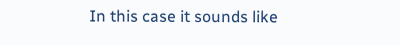In this case it sounds like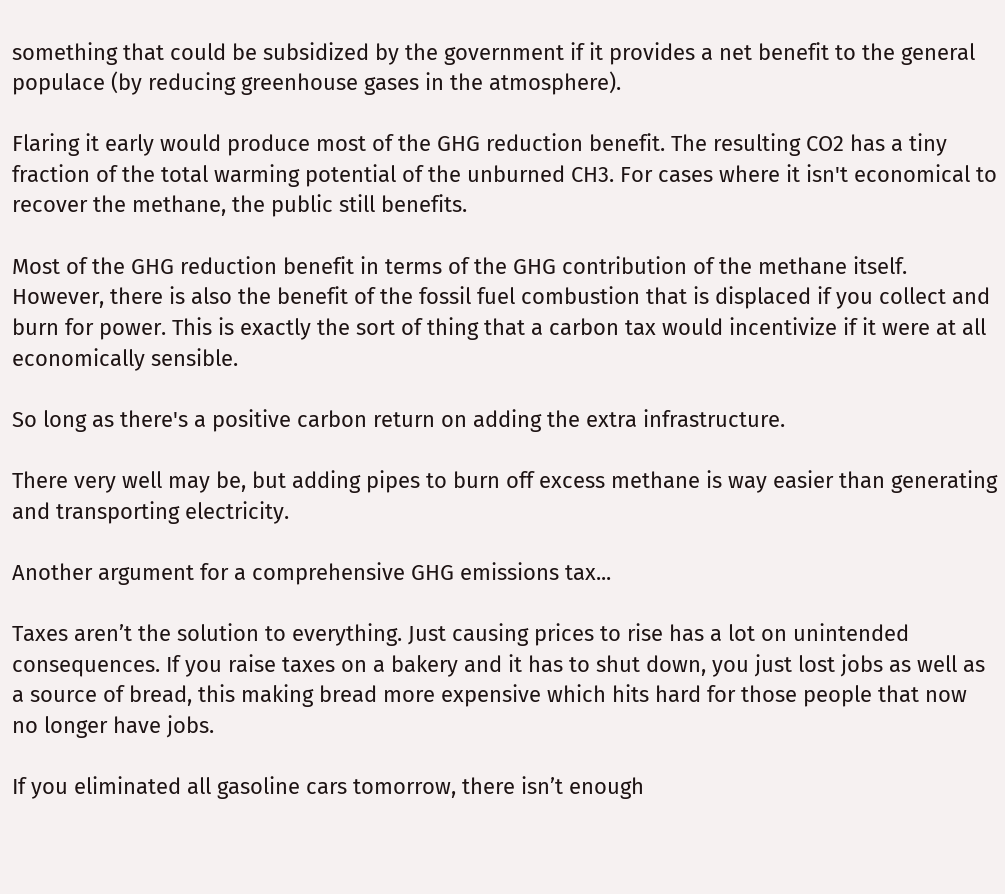something that could be subsidized by the government if it provides a net benefit to the general populace (by reducing greenhouse gases in the atmosphere).

Flaring it early would produce most of the GHG reduction benefit. The resulting CO2 has a tiny fraction of the total warming potential of the unburned CH3. For cases where it isn't economical to recover the methane, the public still benefits.

Most of the GHG reduction benefit in terms of the GHG contribution of the methane itself. However, there is also the benefit of the fossil fuel combustion that is displaced if you collect and burn for power. This is exactly the sort of thing that a carbon tax would incentivize if it were at all economically sensible.

So long as there's a positive carbon return on adding the extra infrastructure.

There very well may be, but adding pipes to burn off excess methane is way easier than generating and transporting electricity.

Another argument for a comprehensive GHG emissions tax...

Taxes aren’t the solution to everything. Just causing prices to rise has a lot on unintended consequences. If you raise taxes on a bakery and it has to shut down, you just lost jobs as well as a source of bread, this making bread more expensive which hits hard for those people that now no longer have jobs.

If you eliminated all gasoline cars tomorrow, there isn’t enough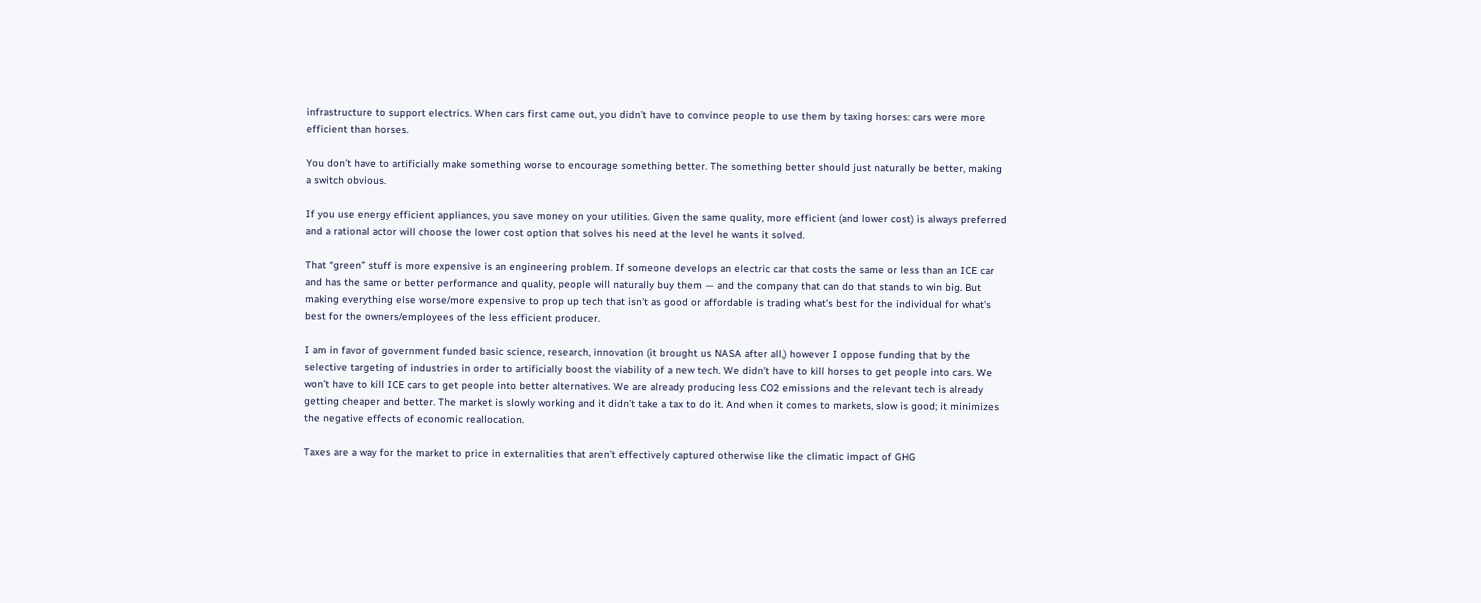infrastructure to support electrics. When cars first came out, you didn’t have to convince people to use them by taxing horses: cars were more efficient than horses.

You don’t have to artificially make something worse to encourage something better. The something better should just naturally be better, making a switch obvious.

If you use energy efficient appliances, you save money on your utilities. Given the same quality, more efficient (and lower cost) is always preferred and a rational actor will choose the lower cost option that solves his need at the level he wants it solved.

That “green” stuff is more expensive is an engineering problem. If someone develops an electric car that costs the same or less than an ICE car and has the same or better performance and quality, people will naturally buy them — and the company that can do that stands to win big. But making everything else worse/more expensive to prop up tech that isn’t as good or affordable is trading what’s best for the individual for what’s best for the owners/employees of the less efficient producer.

I am in favor of government funded basic science, research, innovation (it brought us NASA after all,) however I oppose funding that by the selective targeting of industries in order to artificially boost the viability of a new tech. We didn’t have to kill horses to get people into cars. We won’t have to kill ICE cars to get people into better alternatives. We are already producing less CO2 emissions and the relevant tech is already getting cheaper and better. The market is slowly working and it didn’t take a tax to do it. And when it comes to markets, slow is good; it minimizes the negative effects of economic reallocation.

Taxes are a way for the market to price in externalities that aren’t effectively captured otherwise like the climatic impact of GHG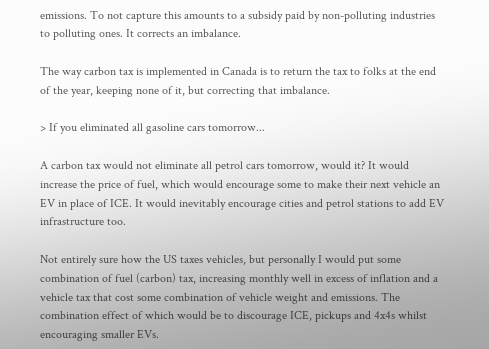emissions. To not capture this amounts to a subsidy paid by non-polluting industries to polluting ones. It corrects an imbalance.

The way carbon tax is implemented in Canada is to return the tax to folks at the end of the year, keeping none of it, but correcting that imbalance.

> If you eliminated all gasoline cars tomorrow...

A carbon tax would not eliminate all petrol cars tomorrow, would it? It would increase the price of fuel, which would encourage some to make their next vehicle an EV in place of ICE. It would inevitably encourage cities and petrol stations to add EV infrastructure too.

Not entirely sure how the US taxes vehicles, but personally I would put some combination of fuel (carbon) tax, increasing monthly well in excess of inflation and a vehicle tax that cost some combination of vehicle weight and emissions. The combination effect of which would be to discourage ICE, pickups and 4x4s whilst encouraging smaller EVs.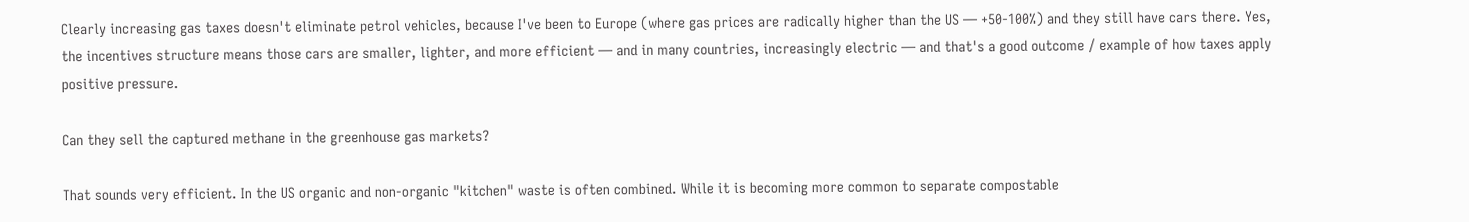Clearly increasing gas taxes doesn't eliminate petrol vehicles, because I've been to Europe (where gas prices are radically higher than the US — +50-100%) and they still have cars there. Yes, the incentives structure means those cars are smaller, lighter, and more efficient — and in many countries, increasingly electric — and that's a good outcome / example of how taxes apply positive pressure.

Can they sell the captured methane in the greenhouse gas markets?

That sounds very efficient. In the US organic and non-organic "kitchen" waste is often combined. While it is becoming more common to separate compostable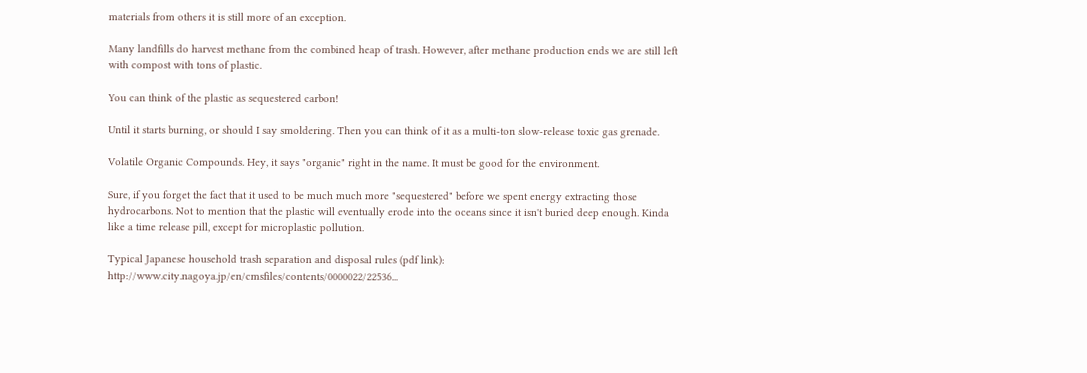materials from others it is still more of an exception.

Many landfills do harvest methane from the combined heap of trash. However, after methane production ends we are still left with compost with tons of plastic.

You can think of the plastic as sequestered carbon!

Until it starts burning, or should I say smoldering. Then you can think of it as a multi-ton slow-release toxic gas grenade.

Volatile Organic Compounds. Hey, it says "organic" right in the name. It must be good for the environment.

Sure, if you forget the fact that it used to be much much more "sequestered" before we spent energy extracting those hydrocarbons. Not to mention that the plastic will eventually erode into the oceans since it isn't buried deep enough. Kinda like a time release pill, except for microplastic pollution.

Typical Japanese household trash separation and disposal rules (pdf link): http://www.city.nagoya.jp/en/cmsfiles/contents/0000022/22536...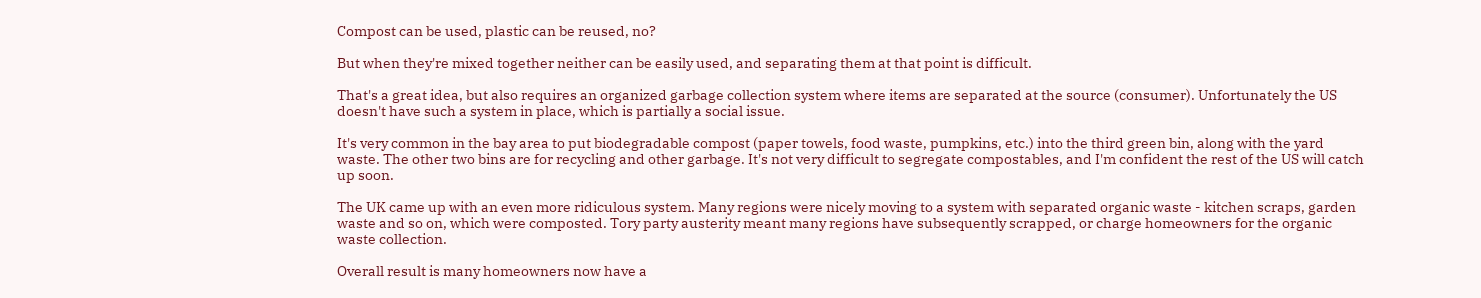Compost can be used, plastic can be reused, no?

But when they're mixed together neither can be easily used, and separating them at that point is difficult.

That's a great idea, but also requires an organized garbage collection system where items are separated at the source (consumer). Unfortunately the US doesn't have such a system in place, which is partially a social issue.

It's very common in the bay area to put biodegradable compost (paper towels, food waste, pumpkins, etc.) into the third green bin, along with the yard waste. The other two bins are for recycling and other garbage. It's not very difficult to segregate compostables, and I'm confident the rest of the US will catch up soon.

The UK came up with an even more ridiculous system. Many regions were nicely moving to a system with separated organic waste - kitchen scraps, garden waste and so on, which were composted. Tory party austerity meant many regions have subsequently scrapped, or charge homeowners for the organic waste collection.

Overall result is many homeowners now have a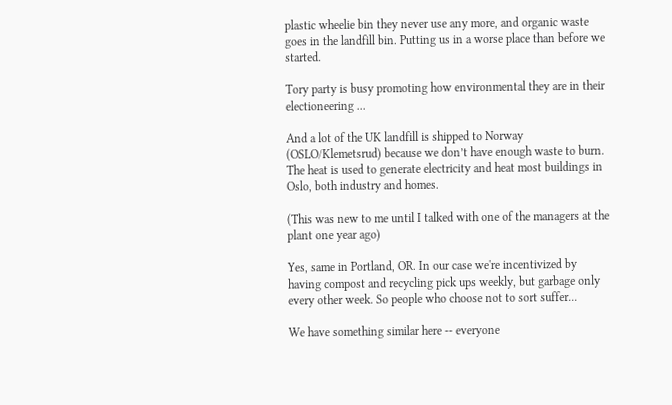plastic wheelie bin they never use any more, and organic waste goes in the landfill bin. Putting us in a worse place than before we started.

Tory party is busy promoting how environmental they are in their electioneering ...

And a lot of the UK landfill is shipped to Norway (OSLO/Klemetsrud) because we don’t have enough waste to burn. The heat is used to generate electricity and heat most buildings in Oslo, both industry and homes.

(This was new to me until I talked with one of the managers at the plant one year ago)

Yes, same in Portland, OR. In our case we're incentivized by having compost and recycling pick ups weekly, but garbage only every other week. So people who choose not to sort suffer...

We have something similar here -- everyone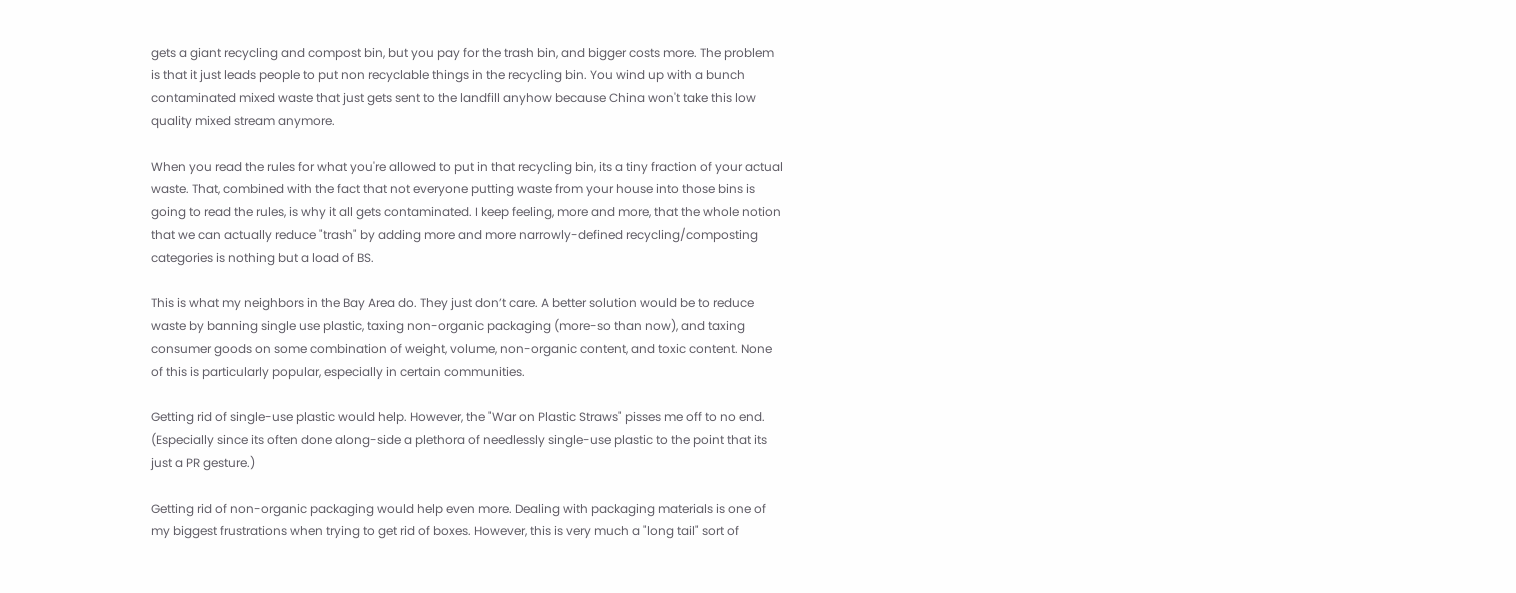gets a giant recycling and compost bin, but you pay for the trash bin, and bigger costs more. The problem is that it just leads people to put non recyclable things in the recycling bin. You wind up with a bunch contaminated mixed waste that just gets sent to the landfill anyhow because China won't take this low quality mixed stream anymore.

When you read the rules for what you're allowed to put in that recycling bin, its a tiny fraction of your actual waste. That, combined with the fact that not everyone putting waste from your house into those bins is going to read the rules, is why it all gets contaminated. I keep feeling, more and more, that the whole notion that we can actually reduce "trash" by adding more and more narrowly-defined recycling/composting categories is nothing but a load of BS.

This is what my neighbors in the Bay Area do. They just don’t care. A better solution would be to reduce waste by banning single use plastic, taxing non-organic packaging (more-so than now), and taxing consumer goods on some combination of weight, volume, non-organic content, and toxic content. None of this is particularly popular, especially in certain communities.

Getting rid of single-use plastic would help. However, the "War on Plastic Straws" pisses me off to no end. (Especially since its often done along-side a plethora of needlessly single-use plastic to the point that its just a PR gesture.)

Getting rid of non-organic packaging would help even more. Dealing with packaging materials is one of my biggest frustrations when trying to get rid of boxes. However, this is very much a "long tail" sort of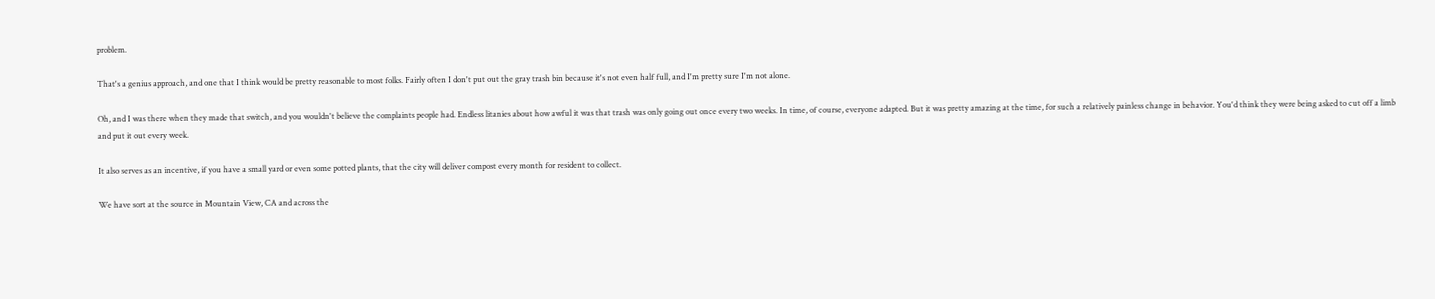problem.

That's a genius approach, and one that I think would be pretty reasonable to most folks. Fairly often I don't put out the gray trash bin because it's not even half full, and I'm pretty sure I'm not alone.

Oh, and I was there when they made that switch, and you wouldn't believe the complaints people had. Endless litanies about how awful it was that trash was only going out once every two weeks. In time, of course, everyone adapted. But it was pretty amazing at the time, for such a relatively painless change in behavior. You'd think they were being asked to cut off a limb and put it out every week.

It also serves as an incentive, if you have a small yard or even some potted plants, that the city will deliver compost every month for resident to collect.

We have sort at the source in Mountain View, CA and across the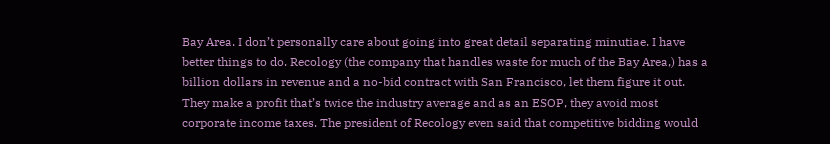Bay Area. I don’t personally care about going into great detail separating minutiae. I have better things to do. Recology (the company that handles waste for much of the Bay Area,) has a billion dollars in revenue and a no-bid contract with San Francisco, let them figure it out. They make a profit that’s twice the industry average and as an ESOP, they avoid most corporate income taxes. The president of Recology even said that competitive bidding would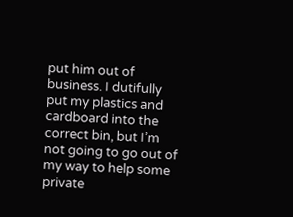put him out of business. I dutifully put my plastics and cardboard into the correct bin, but I’m not going to go out of my way to help some private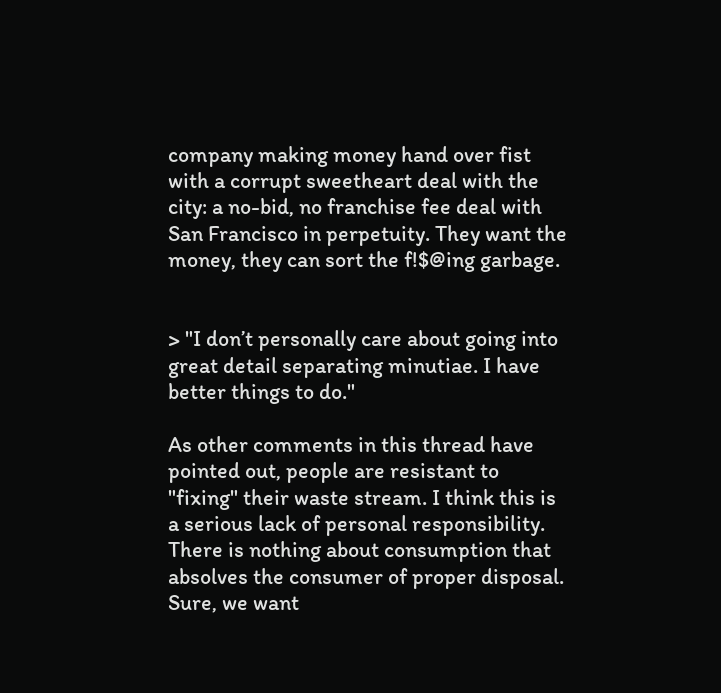company making money hand over fist with a corrupt sweetheart deal with the city: a no-bid, no franchise fee deal with San Francisco in perpetuity. They want the money, they can sort the f!$@ing garbage.


> "I don’t personally care about going into great detail separating minutiae. I have better things to do."

As other comments in this thread have pointed out, people are resistant to "fixing" their waste stream. I think this is a serious lack of personal responsibility. There is nothing about consumption that absolves the consumer of proper disposal. Sure, we want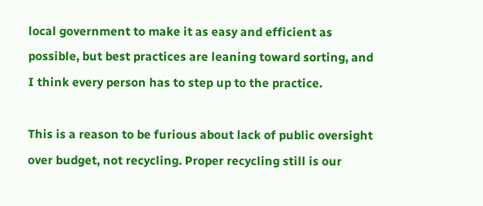local government to make it as easy and efficient as possible, but best practices are leaning toward sorting, and I think every person has to step up to the practice.

This is a reason to be furious about lack of public oversight over budget, not recycling. Proper recycling still is our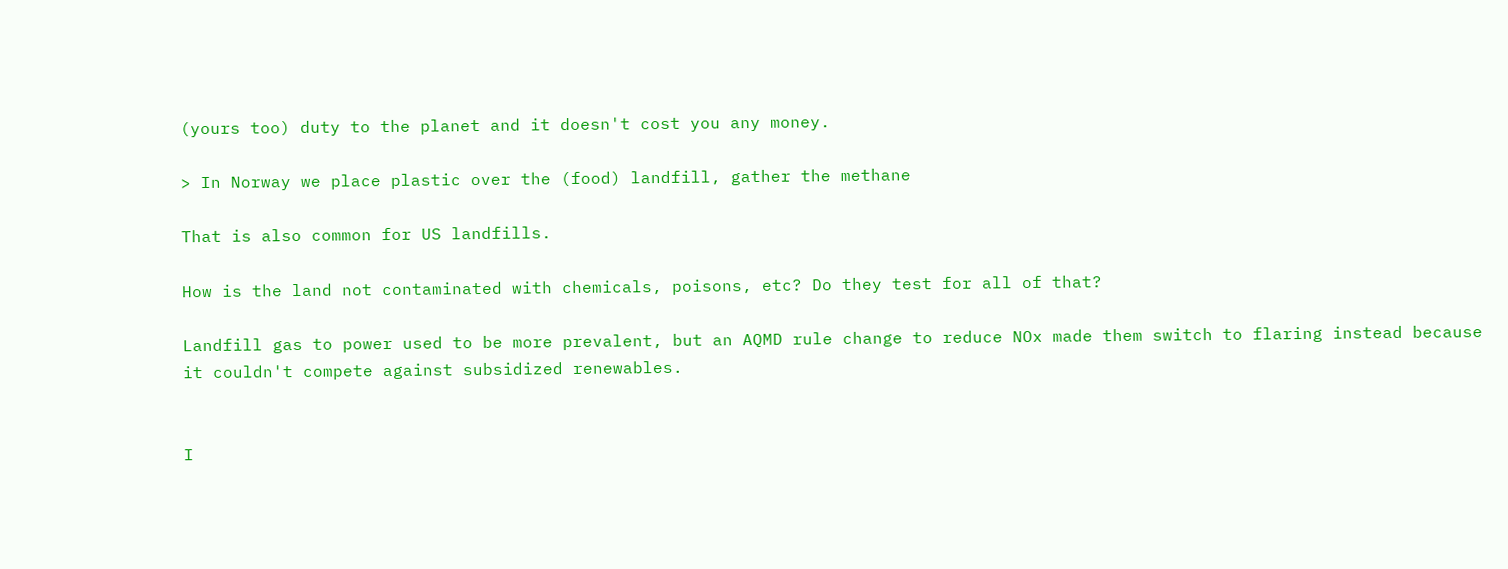(yours too) duty to the planet and it doesn't cost you any money.

> In Norway we place plastic over the (food) landfill, gather the methane

That is also common for US landfills.

How is the land not contaminated with chemicals, poisons, etc? Do they test for all of that?

Landfill gas to power used to be more prevalent, but an AQMD rule change to reduce NOx made them switch to flaring instead because it couldn't compete against subsidized renewables.


I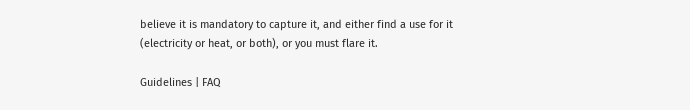believe it is mandatory to capture it, and either find a use for it (electricity or heat, or both), or you must flare it.

Guidelines | FAQ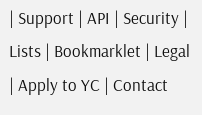| Support | API | Security | Lists | Bookmarklet | Legal | Apply to YC | Contact